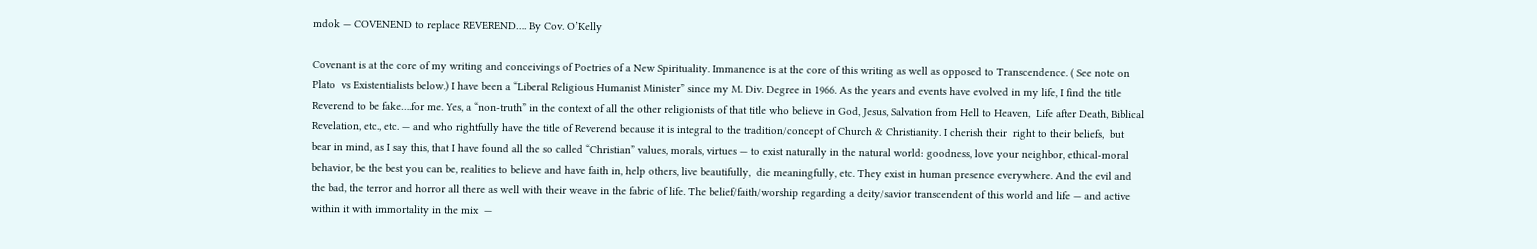mdok — COVENEND to replace REVEREND…. By Cov. O’Kelly

Covenant is at the core of my writing and conceivings of Poetries of a New Spirituality. Immanence is at the core of this writing as well as opposed to Transcendence. ( See note on Plato  vs Existentialists below.) I have been a “Liberal Religious Humanist Minister” since my M. Div. Degree in 1966. As the years and events have evolved in my life, I find the title Reverend to be fake….for me. Yes, a “non-truth” in the context of all the other religionists of that title who believe in God, Jesus, Salvation from Hell to Heaven,  Life after Death, Biblical Revelation, etc., etc. — and who rightfully have the title of Reverend because it is integral to the tradition/concept of Church & Christianity. I cherish their  right to their beliefs,  but  bear in mind, as I say this, that I have found all the so called “Christian” values, morals, virtues — to exist naturally in the natural world: goodness, love your neighbor, ethical-moral behavior, be the best you can be, realities to believe and have faith in, help others, live beautifully,  die meaningfully, etc. They exist in human presence everywhere. And the evil and the bad, the terror and horror all there as well with their weave in the fabric of life. The belief/faith/worship regarding a deity/savior transcendent of this world and life — and active within it with immortality in the mix  —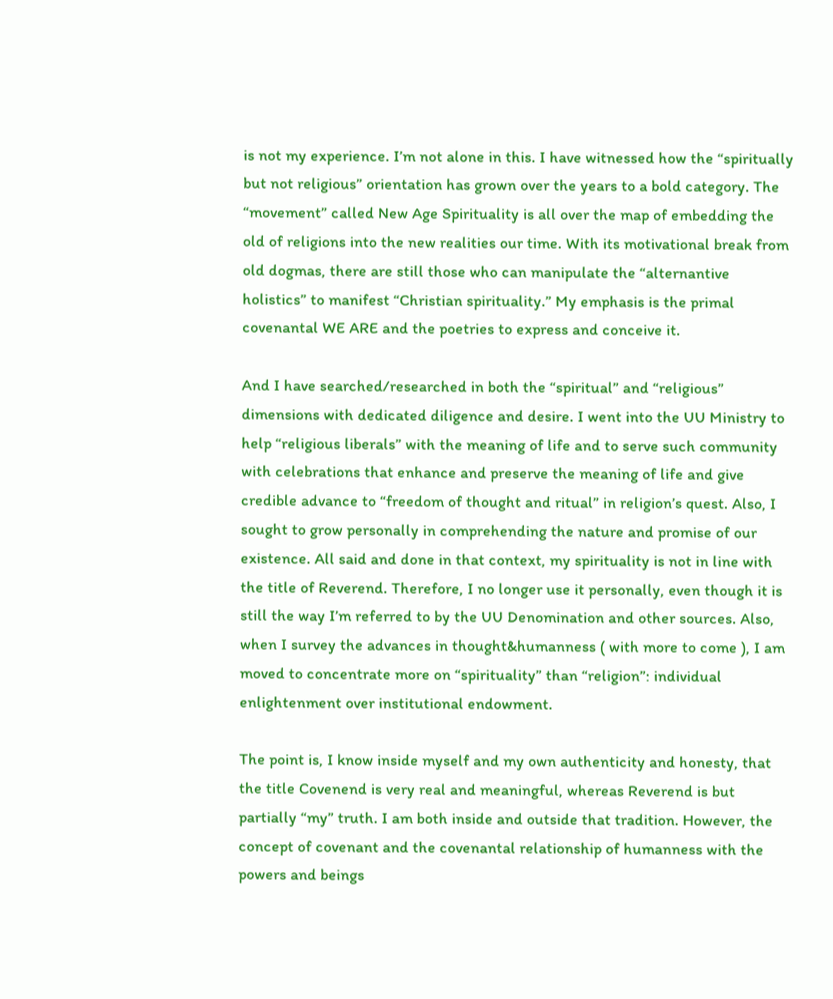is not my experience. I’m not alone in this. I have witnessed how the “spiritually but not religious” orientation has grown over the years to a bold category. The “movement” called New Age Spirituality is all over the map of embedding the old of religions into the new realities our time. With its motivational break from old dogmas, there are still those who can manipulate the “alternantive holistics” to manifest “Christian spirituality.” My emphasis is the primal covenantal WE ARE and the poetries to express and conceive it.

And I have searched/researched in both the “spiritual” and “religious” dimensions with dedicated diligence and desire. I went into the UU Ministry to help “religious liberals” with the meaning of life and to serve such community with celebrations that enhance and preserve the meaning of life and give credible advance to “freedom of thought and ritual” in religion’s quest. Also, I sought to grow personally in comprehending the nature and promise of our existence. All said and done in that context, my spirituality is not in line with the title of Reverend. Therefore, I no longer use it personally, even though it is still the way I’m referred to by the UU Denomination and other sources. Also, when I survey the advances in thought&humanness ( with more to come ), I am moved to concentrate more on “spirituality” than “religion”: individual enlightenment over institutional endowment.

The point is, I know inside myself and my own authenticity and honesty, that the title Covenend is very real and meaningful, whereas Reverend is but partially “my” truth. I am both inside and outside that tradition. However, the concept of covenant and the covenantal relationship of humanness with the powers and beings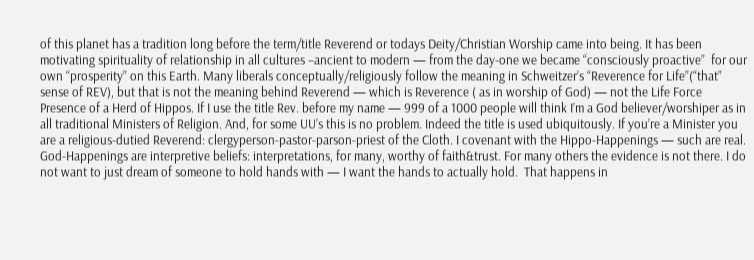of this planet has a tradition long before the term/title Reverend or todays Deity/Christian Worship came into being. It has been motivating spirituality of relationship in all cultures –ancient to modern — from the day-one we became “consciously proactive”  for our own “prosperity” on this Earth. Many liberals conceptually/religiously follow the meaning in Schweitzer’s “Reverence for Life”(“that” sense of REV), but that is not the meaning behind Reverend — which is Reverence ( as in worship of God) — not the Life Force Presence of a Herd of Hippos. If I use the title Rev. before my name — 999 of a 1000 people will think I’m a God believer/worshiper as in all traditional Ministers of Religion. And, for some UU’s this is no problem. Indeed the title is used ubiquitously. If you’re a Minister you are a religious-dutied Reverend: clergyperson-pastor-parson-priest of the Cloth. I covenant with the Hippo-Happenings — such are real. God-Happenings are interpretive beliefs: interpretations, for many, worthy of faith&trust. For many others the evidence is not there. I do not want to just dream of someone to hold hands with — I want the hands to actually hold.  That happens in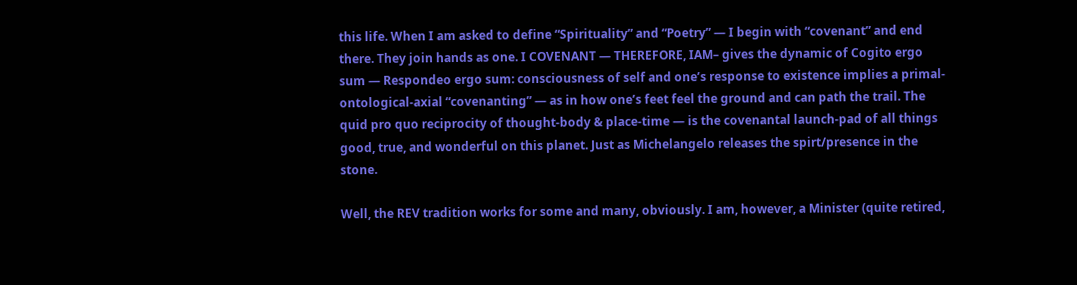this life. When I am asked to define “Spirituality” and “Poetry” — I begin with “covenant” and end there. They join hands as one. I COVENANT — THEREFORE, IAM– gives the dynamic of Cogito ergo sum — Respondeo ergo sum: consciousness of self and one’s response to existence implies a primal-ontological-axial “covenanting” — as in how one’s feet feel the ground and can path the trail. The quid pro quo reciprocity of thought-body & place-time — is the covenantal launch-pad of all things good, true, and wonderful on this planet. Just as Michelangelo releases the spirt/presence in the stone.

Well, the REV tradition works for some and many, obviously. I am, however, a Minister (quite retired,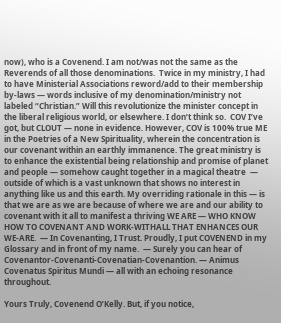now), who is a Covenend. I am not/was not the same as the Reverends of all those denominations.  Twice in my ministry, I had to have Ministerial Associations reword/add to their membership by-laws — words inclusive of my denomination/ministry not labeled “Christian.” Will this revolutionize the minister concept in the liberal religious world, or elsewhere. I don’t think so.  COV I’ve got, but CLOUT — none in evidence. However, COV is 100% true ME in the Poetries of a New Spirituality, wherein the concentration is our covenant within an earthly immanence. The great ministry is to enhance the existential being relationship and promise of planet and people — somehow caught together in a magical theatre  — outside of which is a vast unknown that shows no interest in anything like us and this earth. My overriding rationale in this — is that we are as we are because of where we are and our ability to covenant with it all to manifest a thriving WE ARE — WHO KNOW HOW TO COVENANT AND WORK-WITHALL THAT ENHANCES OUR WE-ARE.  — In Covenanting, I Trust. Proudly, I put COVENEND in my Glossary and in front of my name.  — Surely you can hear of Covenantor-Covenanti-Covenatian-Covenantion. — Animus Covenatus Spiritus Mundi — all with an echoing resonance throughout.

Yours Truly, Covenend O’Kelly. But, if you notice,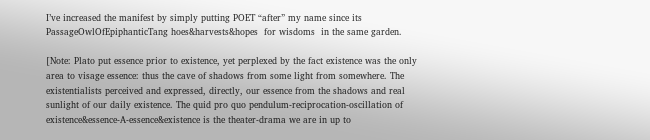I’ve increased the manifest by simply putting POET “after” my name since its PassageOwlOfEpiphanticTang hoes&harvests&hopes  for wisdoms  in the same garden.

[Note: Plato put essence prior to existence, yet perplexed by the fact existence was the only area to visage essence: thus the cave of shadows from some light from somewhere. The existentialists perceived and expressed, directly, our essence from the shadows and real sunlight of our daily existence. The quid pro quo pendulum-reciprocation-oscillation of existence&essence-A-essence&existence is the theater-drama we are in up to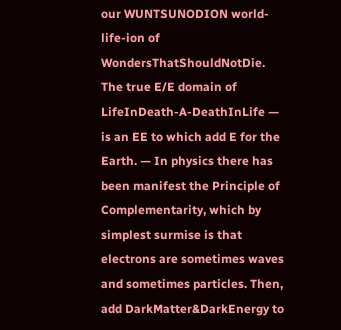our WUNTSUNODION world-life-ion of WondersThatShouldNotDie. The true E/E domain of LifeInDeath-A-DeathInLife — is an EE to which add E for the Earth. — In physics there has been manifest the Principle of Complementarity, which by simplest surmise is that electrons are sometimes waves and sometimes particles. Then, add DarkMatter&DarkEnergy to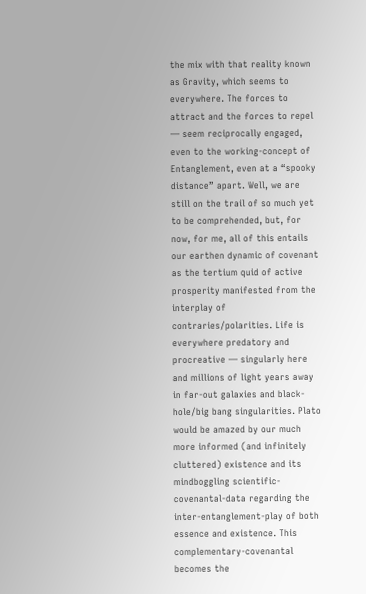the mix with that reality known as Gravity, which seems to everywhere. The forces to attract and the forces to repel — seem reciprocally engaged, even to the working-concept of Entanglement, even at a “spooky distance” apart. Well, we are still on the trail of so much yet to be comprehended, but, for now, for me, all of this entails our earthen dynamic of covenant as the tertium quid of active prosperity manifested from the interplay of contraries/polarities. Life is everywhere predatory and procreative — singularly here and millions of light years away in far-out galaxies and black-hole/big bang singularities. Plato would be amazed by our much more informed (and infinitely cluttered) existence and its mindboggling scientific-covenantal-data regarding the inter-entanglement-play of both essence and existence. This complementary-covenantal becomes the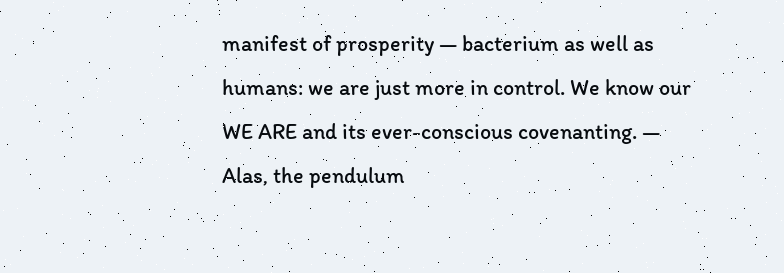manifest of prosperity — bacterium as well as humans: we are just more in control. We know our WE ARE and its ever-conscious covenanting. — Alas, the pendulum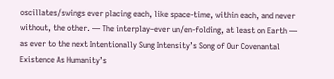oscillates/swings ever placing each, like space-time, within each, and never without, the other. — The interplay–ever un/en-folding, at least on Earth —  as ever to the next Intentionally Sung Intensity’s Song of Our Covenantal Existence As Humanity’s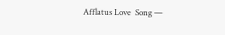Afflatus Love  Song —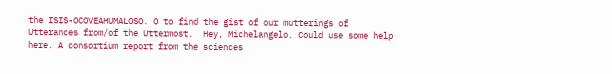the ISIS-OCOVEAHUMALOSO. O to find the gist of our mutterings of Utterances from/of the Uttermost.  Hey, Michelangelo. Could use some help here. A consortium report from the sciences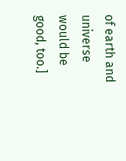of earth and universe would be good, too.]